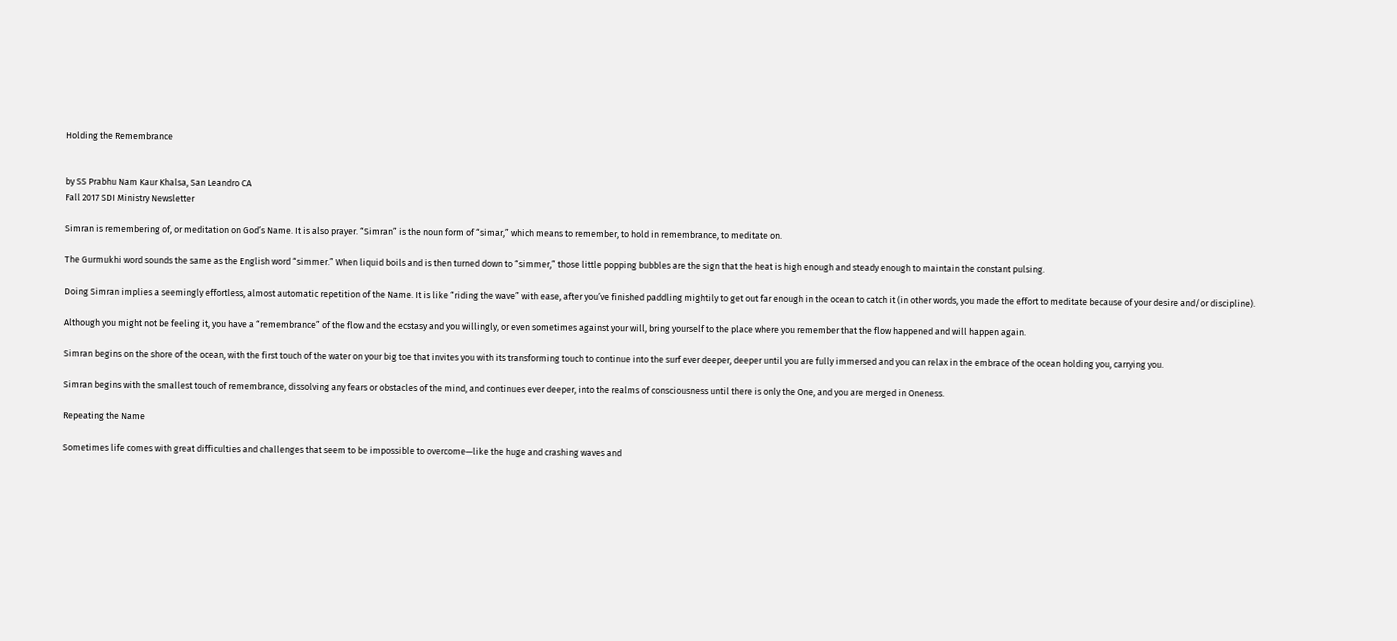Holding the Remembrance


by SS Prabhu Nam Kaur Khalsa, San Leandro CA
Fall 2017 SDI Ministry Newsletter

Simran is remembering of, or meditation on God’s Name. It is also prayer. “Simran” is the noun form of “simar,” which means to remember, to hold in remembrance, to meditate on.

The Gurmukhi word sounds the same as the English word “simmer.” When liquid boils and is then turned down to “simmer,” those little popping bubbles are the sign that the heat is high enough and steady enough to maintain the constant pulsing.

Doing Simran implies a seemingly effortless, almost automatic repetition of the Name. It is like “riding the wave” with ease, after you’ve finished paddling mightily to get out far enough in the ocean to catch it (in other words, you made the effort to meditate because of your desire and/or discipline).

Although you might not be feeling it, you have a “remembrance” of the flow and the ecstasy and you willingly, or even sometimes against your will, bring yourself to the place where you remember that the flow happened and will happen again.

Simran begins on the shore of the ocean, with the first touch of the water on your big toe that invites you with its transforming touch to continue into the surf ever deeper, deeper until you are fully immersed and you can relax in the embrace of the ocean holding you, carrying you.

Simran begins with the smallest touch of remembrance, dissolving any fears or obstacles of the mind, and continues ever deeper, into the realms of consciousness until there is only the One, and you are merged in Oneness.

Repeating the Name

Sometimes life comes with great difficulties and challenges that seem to be impossible to overcome—like the huge and crashing waves and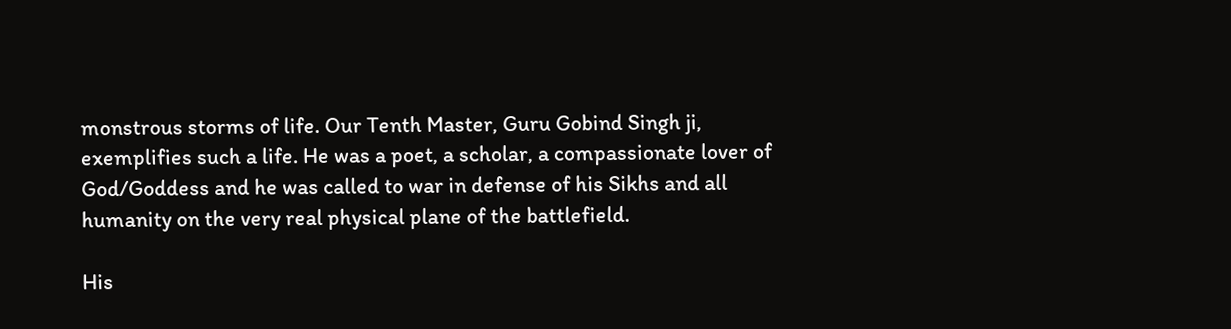monstrous storms of life. Our Tenth Master, Guru Gobind Singh ji, exemplifies such a life. He was a poet, a scholar, a compassionate lover of God/Goddess and he was called to war in defense of his Sikhs and all humanity on the very real physical plane of the battlefield.

His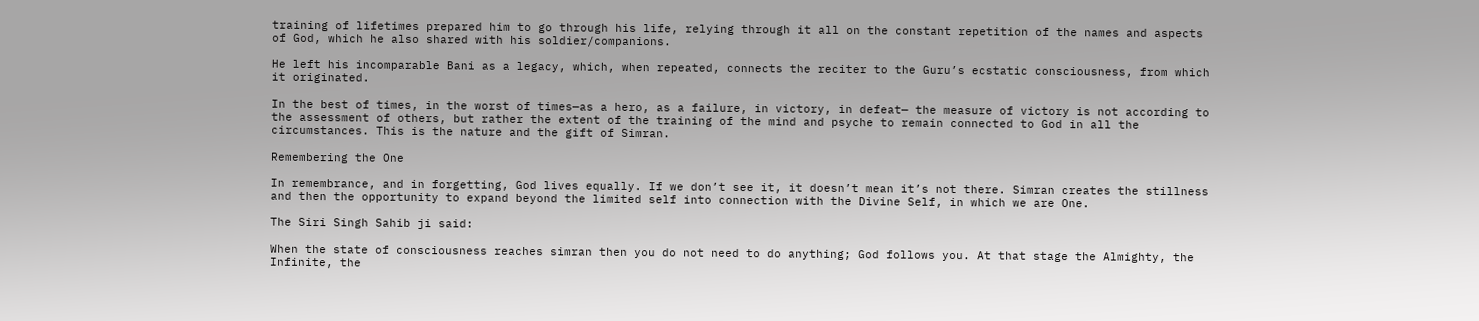training of lifetimes prepared him to go through his life, relying through it all on the constant repetition of the names and aspects of God, which he also shared with his soldier/companions.

He left his incomparable Bani as a legacy, which, when repeated, connects the reciter to the Guru’s ecstatic consciousness, from which it originated.

In the best of times, in the worst of times—as a hero, as a failure, in victory, in defeat— the measure of victory is not according to the assessment of others, but rather the extent of the training of the mind and psyche to remain connected to God in all the circumstances. This is the nature and the gift of Simran.

Remembering the One

In remembrance, and in forgetting, God lives equally. If we don’t see it, it doesn’t mean it’s not there. Simran creates the stillness and then the opportunity to expand beyond the limited self into connection with the Divine Self, in which we are One.

The Siri Singh Sahib ji said:

When the state of consciousness reaches simran then you do not need to do anything; God follows you. At that stage the Almighty, the Infinite, the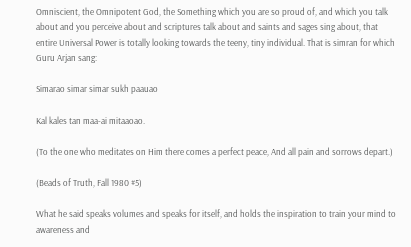Omniscient, the Omnipotent God, the Something which you are so proud of, and which you talk about and you perceive about and scriptures talk about and saints and sages sing about, that entire Universal Power is totally looking towards the teeny, tiny individual. That is simran for which Guru Arjan sang:

Simarao simar simar sukh paauao

Kal kales tan maa-ai mitaaoao.

(To the one who meditates on Him there comes a perfect peace, And all pain and sorrows depart.)

(Beads of Truth, Fall 1980 #5)

What he said speaks volumes and speaks for itself, and holds the inspiration to train your mind to awareness and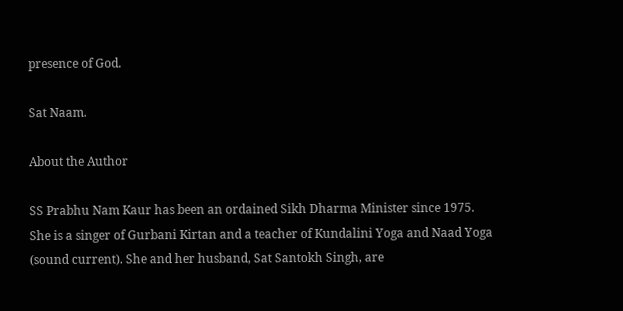presence of God.

Sat Naam.

About the Author

SS Prabhu Nam Kaur has been an ordained Sikh Dharma Minister since 1975. She is a singer of Gurbani Kirtan and a teacher of Kundalini Yoga and Naad Yoga (sound current). She and her husband, Sat Santokh Singh, are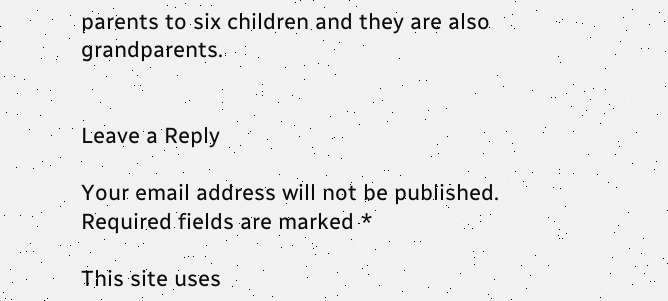parents to six children and they are also grandparents.


Leave a Reply

Your email address will not be published. Required fields are marked *

This site uses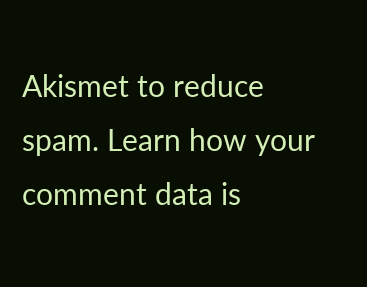Akismet to reduce spam. Learn how your comment data is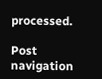processed.

Post navigation